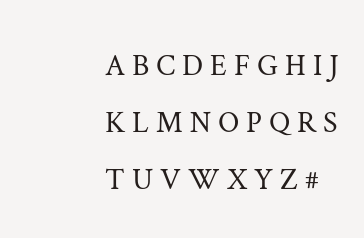A B C D E F G H I J K L M N O P Q R S T U V W X Y Z #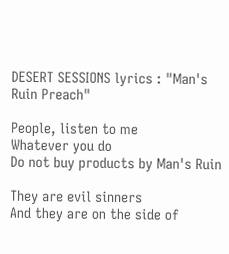DESERT SESSIONS lyrics : "Man's Ruin Preach"

People, listen to me
Whatever you do
Do not buy products by Man's Ruin

They are evil sinners
And they are on the side of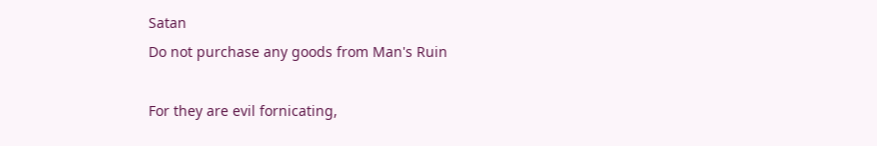Satan
Do not purchase any goods from Man's Ruin

For they are evil fornicating,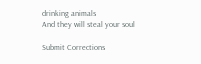drinking animals
And they will steal your soul

Submit Corrections